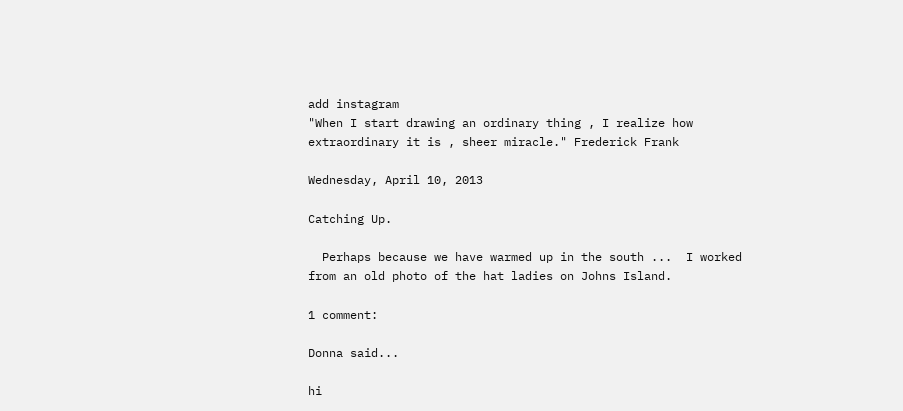add instagram
"When I start drawing an ordinary thing , I realize how extraordinary it is , sheer miracle." Frederick Frank

Wednesday, April 10, 2013

Catching Up.

  Perhaps because we have warmed up in the south ...  I worked from an old photo of the hat ladies on Johns Island.

1 comment:

Donna said...

hi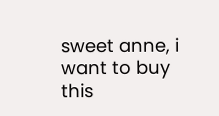sweet anne, i want to buy this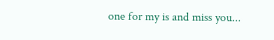one for my is and miss you...